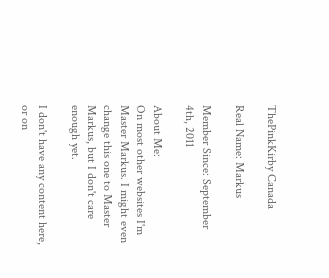ThePinkKirby Canada

Real Name: Markus

Member Since: September 4th, 2011

About Me:
On most other websites I'm Master Markus. I might even change this one to Master Markus, but I don't care enough yet.

I don't have any content here, or on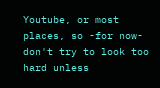Youtube, or most places, so -for now- don't try to look too hard unless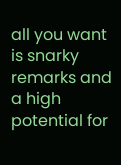all you want is snarky remarks and a high potential for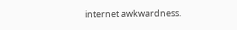internet awkwardness.